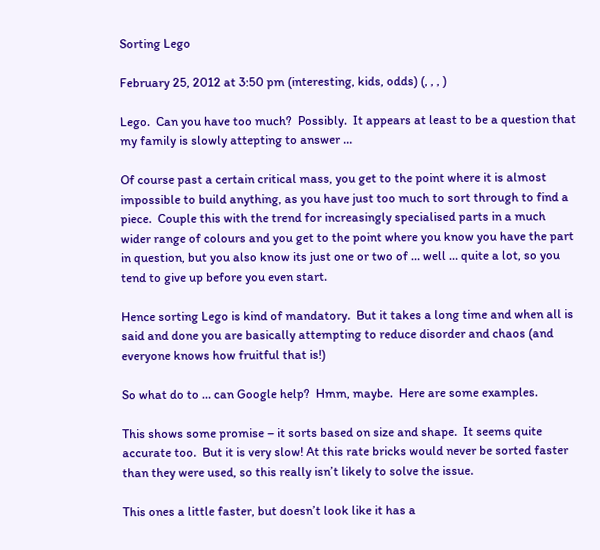Sorting Lego

February 25, 2012 at 3:50 pm (interesting, kids, odds) (, , , )

Lego.  Can you have too much?  Possibly.  It appears at least to be a question that my family is slowly attepting to answer …

Of course past a certain critical mass, you get to the point where it is almost impossible to build anything, as you have just too much to sort through to find a piece.  Couple this with the trend for increasingly specialised parts in a much wider range of colours and you get to the point where you know you have the part in question, but you also know its just one or two of … well … quite a lot, so you tend to give up before you even start.

Hence sorting Lego is kind of mandatory.  But it takes a long time and when all is said and done you are basically attempting to reduce disorder and chaos (and everyone knows how fruitful that is!)

So what do to … can Google help?  Hmm, maybe.  Here are some examples.

This shows some promise – it sorts based on size and shape.  It seems quite accurate too.  But it is very slow! At this rate bricks would never be sorted faster than they were used, so this really isn’t likely to solve the issue.

This ones a little faster, but doesn’t look like it has a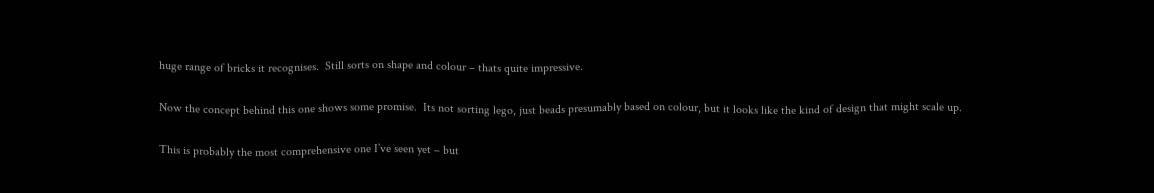huge range of bricks it recognises.  Still sorts on shape and colour – thats quite impressive.

Now the concept behind this one shows some promise.  Its not sorting lego, just beads presumably based on colour, but it looks like the kind of design that might scale up.

This is probably the most comprehensive one I’ve seen yet – but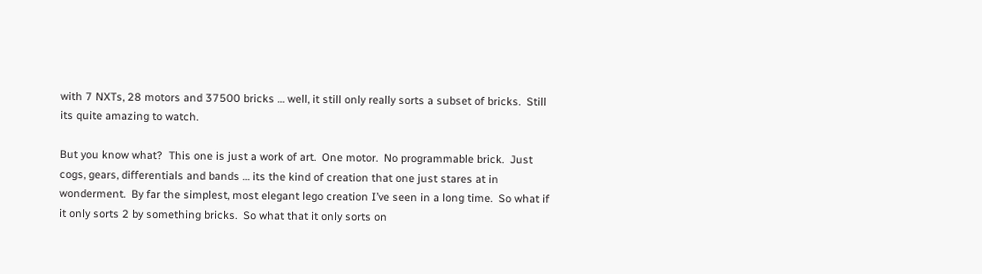with 7 NXTs, 28 motors and 37500 bricks … well, it still only really sorts a subset of bricks.  Still its quite amazing to watch.

But you know what?  This one is just a work of art.  One motor.  No programmable brick.  Just cogs, gears, differentials and bands … its the kind of creation that one just stares at in wonderment.  By far the simplest, most elegant lego creation I’ve seen in a long time.  So what if it only sorts 2 by something bricks.  So what that it only sorts on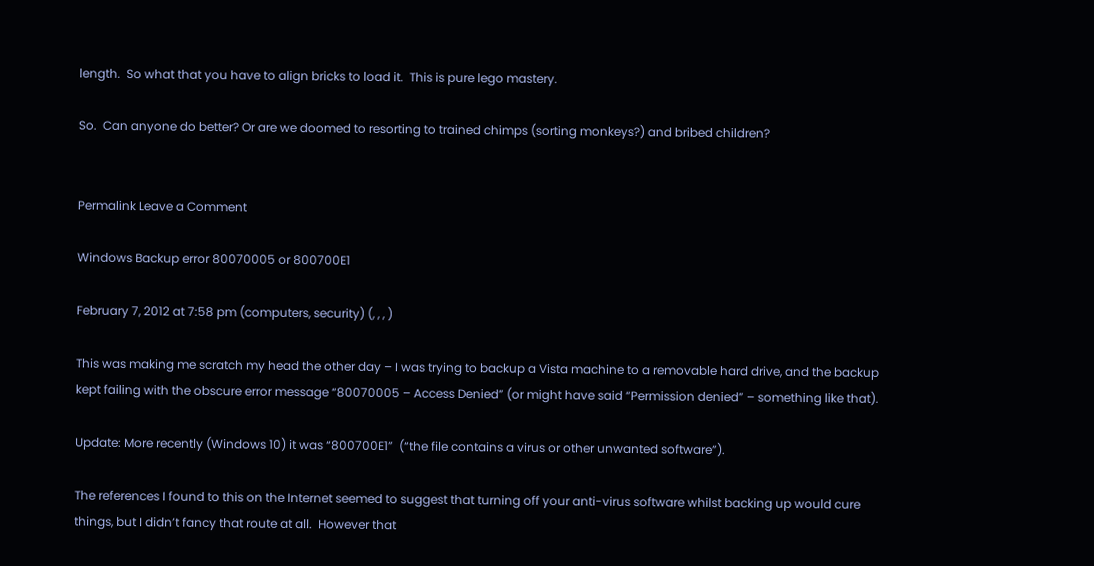length.  So what that you have to align bricks to load it.  This is pure lego mastery.

So.  Can anyone do better? Or are we doomed to resorting to trained chimps (sorting monkeys?) and bribed children?


Permalink Leave a Comment

Windows Backup error 80070005 or 800700E1

February 7, 2012 at 7:58 pm (computers, security) (, , , )

This was making me scratch my head the other day – I was trying to backup a Vista machine to a removable hard drive, and the backup kept failing with the obscure error message “80070005 – Access Denied” (or might have said “Permission denied” – something like that).

Update: More recently (Windows 10) it was “800700E1”  (“the file contains a virus or other unwanted software”).

The references I found to this on the Internet seemed to suggest that turning off your anti-virus software whilst backing up would cure things, but I didn’t fancy that route at all.  However that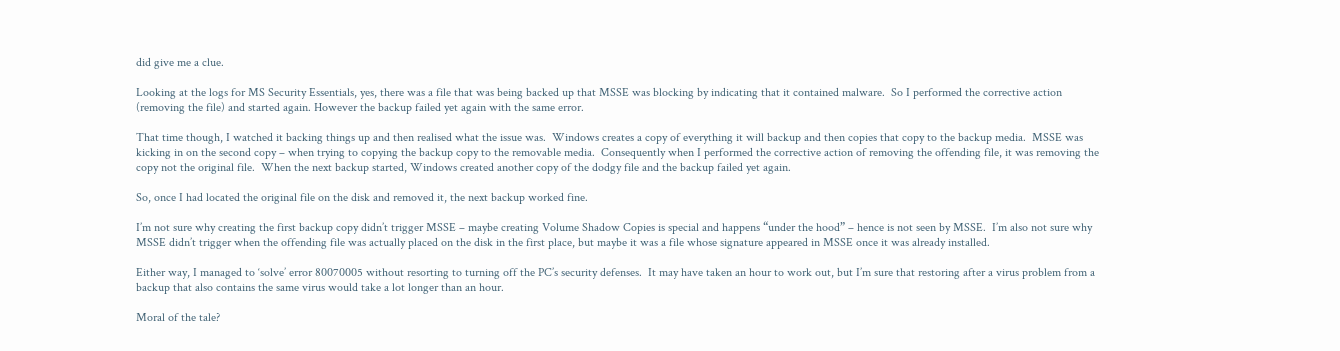did give me a clue.

Looking at the logs for MS Security Essentials, yes, there was a file that was being backed up that MSSE was blocking by indicating that it contained malware.  So I performed the corrective action (removing the file) and started again. However the backup failed yet again with the same error.

That time though, I watched it backing things up and then realised what the issue was.  Windows creates a copy of everything it will backup and then copies that copy to the backup media.  MSSE was kicking in on the second copy – when trying to copying the backup copy to the removable media.  Consequently when I performed the corrective action of removing the offending file, it was removing the copy not the original file.  When the next backup started, Windows created another copy of the dodgy file and the backup failed yet again.

So, once I had located the original file on the disk and removed it, the next backup worked fine.

I’m not sure why creating the first backup copy didn’t trigger MSSE – maybe creating Volume Shadow Copies is special and happens “under the hood” – hence is not seen by MSSE.  I’m also not sure why MSSE didn’t trigger when the offending file was actually placed on the disk in the first place, but maybe it was a file whose signature appeared in MSSE once it was already installed.

Either way, I managed to ‘solve’ error 80070005 without resorting to turning off the PC’s security defenses.  It may have taken an hour to work out, but I’m sure that restoring after a virus problem from a backup that also contains the same virus would take a lot longer than an hour.

Moral of the tale?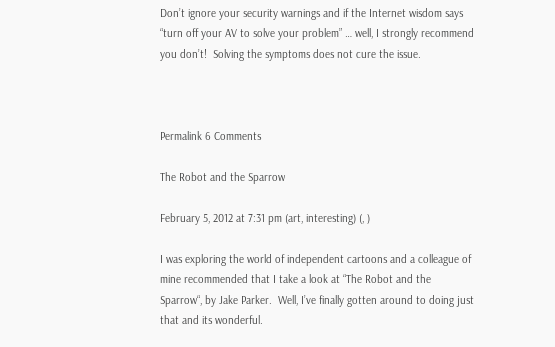Don’t ignore your security warnings and if the Internet wisdom says “turn off your AV to solve your problem” … well, I strongly recommend you don’t!  Solving the symptoms does not cure the issue.



Permalink 6 Comments

The Robot and the Sparrow

February 5, 2012 at 7:31 pm (art, interesting) (, )

I was exploring the world of independent cartoons and a colleague of mine recommended that I take a look at “The Robot and the Sparrow“, by Jake Parker.  Well, I’ve finally gotten around to doing just that and its wonderful.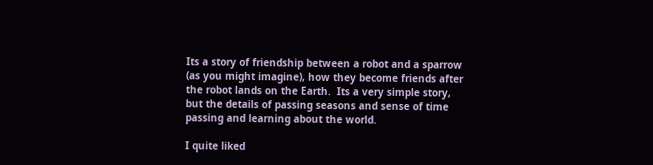Its a story of friendship between a robot and a sparrow (as you might imagine), how they become friends after the robot lands on the Earth.  Its a very simple story, but the details of passing seasons and sense of time passing and learning about the world.

I quite liked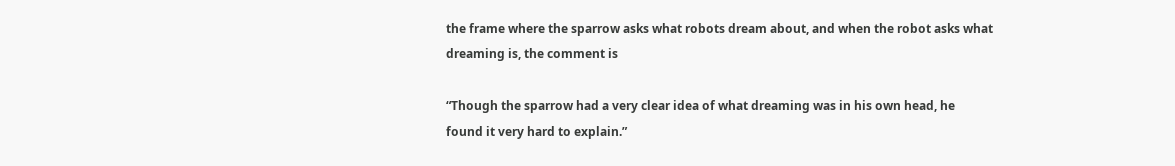the frame where the sparrow asks what robots dream about, and when the robot asks what dreaming is, the comment is

“Though the sparrow had a very clear idea of what dreaming was in his own head, he found it very hard to explain.”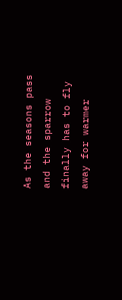As the seasons pass and the sparrow finally has to fly away for warmer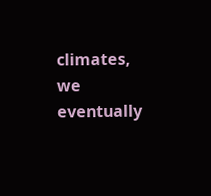climates, we eventually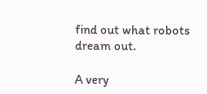find out what robots dream out.

A very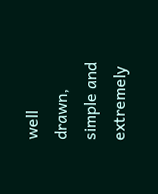well drawn, simple and extremely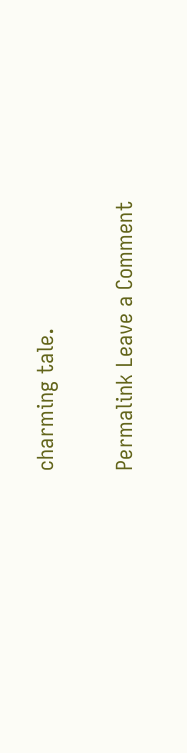charming tale.


Permalink Leave a Comment